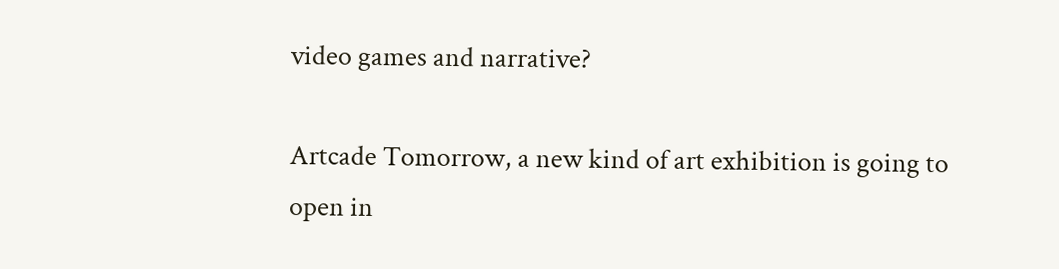video games and narrative?

Artcade Tomorrow, a new kind of art exhibition is going to open in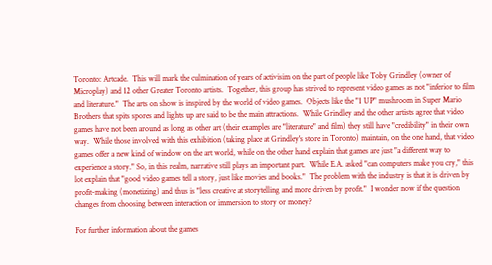Toronto: Artcade.  This will mark the culmination of years of activisim on the part of people like Toby Grindley (owner of Microplay) and 12 other Greater Toronto artists.  Together, this group has strived to represent video games as not "inferior to film and literature."  The arts on show is inspired by the world of video games.  Objects like the "1 UP" mushroom in Super Mario Brothers that spits spores and lights up are said to be the main attractions.  While Grindley and the other artists agree that video games have not been around as long as other art (their examples are "literature" and film) they still have "credibility" in their own way.  While those involved with this exhibition (taking place at Grindley's store in Toronto) maintain, on the one hand, that video games offer a new kind of window on the art world, while on the other hand explain that games are just "a different way to experience a story." So, in this realm, narrative still plays an important part.  While E.A. asked "can computers make you cry," this lot explain that "good video games tell a story, just like movies and books."  The problem with the industry is that it is driven by profit-making (monetizing) and thus is "less creative at storytelling and more driven by profit."  I wonder now if the question changes from choosing between interaction or immersion to story or money?

For further information about the games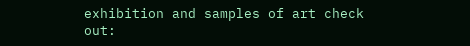exhibition and samples of art check out: